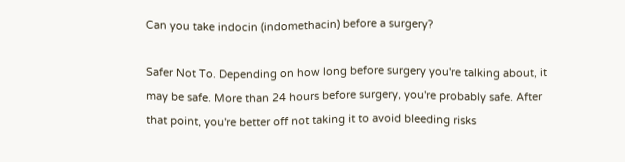Can you take indocin (indomethacin) before a surgery?

Safer Not To. Depending on how long before surgery you're talking about, it may be safe. More than 24 hours before surgery, you're probably safe. After that point, you're better off not taking it to avoid bleeding risks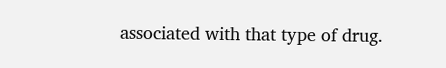associated with that type of drug.